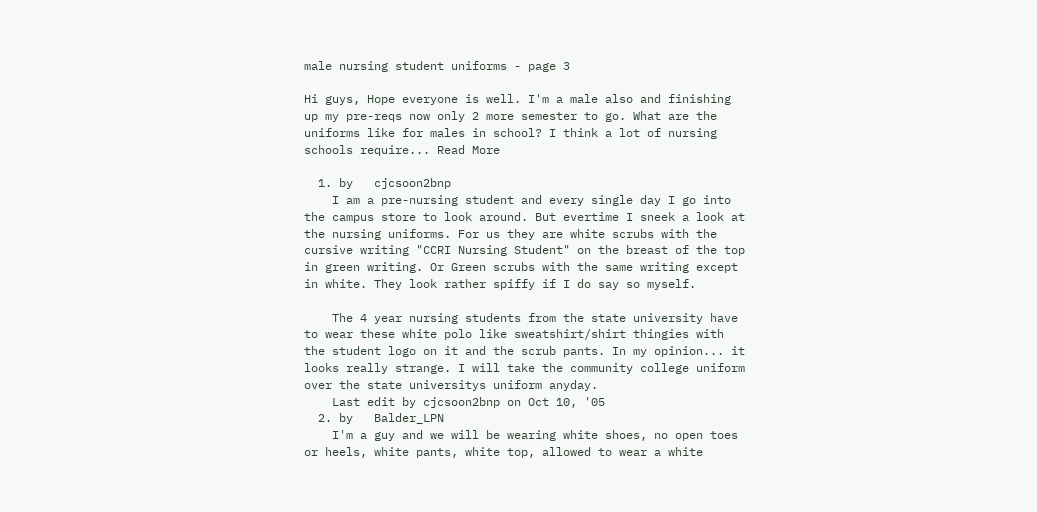male nursing student uniforms - page 3

Hi guys, Hope everyone is well. I'm a male also and finishing up my pre-reqs now only 2 more semester to go. What are the uniforms like for males in school? I think a lot of nursing schools require... Read More

  1. by   cjcsoon2bnp
    I am a pre-nursing student and every single day I go into the campus store to look around. But evertime I sneek a look at the nursing uniforms. For us they are white scrubs with the cursive writing "CCRI Nursing Student" on the breast of the top in green writing. Or Green scrubs with the same writing except in white. They look rather spiffy if I do say so myself.

    The 4 year nursing students from the state university have to wear these white polo like sweatshirt/shirt thingies with the student logo on it and the scrub pants. In my opinion... it looks really strange. I will take the community college uniform over the state universitys uniform anyday.
    Last edit by cjcsoon2bnp on Oct 10, '05
  2. by   Balder_LPN
    I'm a guy and we will be wearing white shoes, no open toes or heels, white pants, white top, allowed to wear a white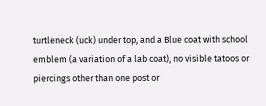turtleneck (uck) under top, and a Blue coat with school emblem (a variation of a lab coat), no visible tatoos or piercings other than one post or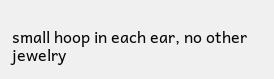small hoop in each ear, no other jewelry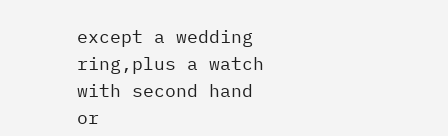except a wedding ring,plus a watch with second hand or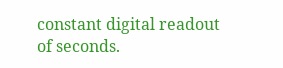constant digital readout of seconds.